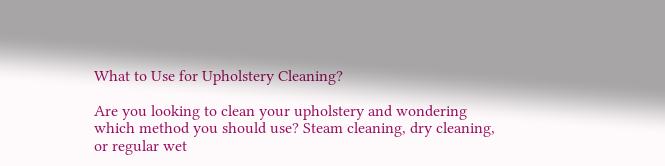What to Use for Upholstery Cleaning?

Are you looking to clean your upholstery and wondering which method you should use? Steam cleaning, dry cleaning, or regular wet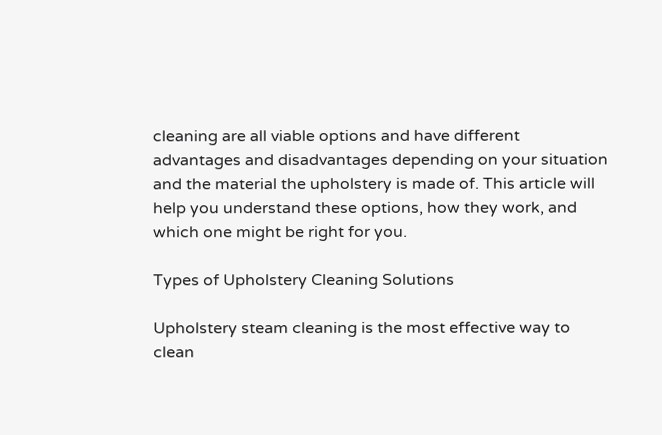cleaning are all viable options and have different advantages and disadvantages depending on your situation and the material the upholstery is made of. This article will help you understand these options, how they work, and which one might be right for you.

Types of Upholstery Cleaning Solutions

Upholstery steam cleaning is the most effective way to clean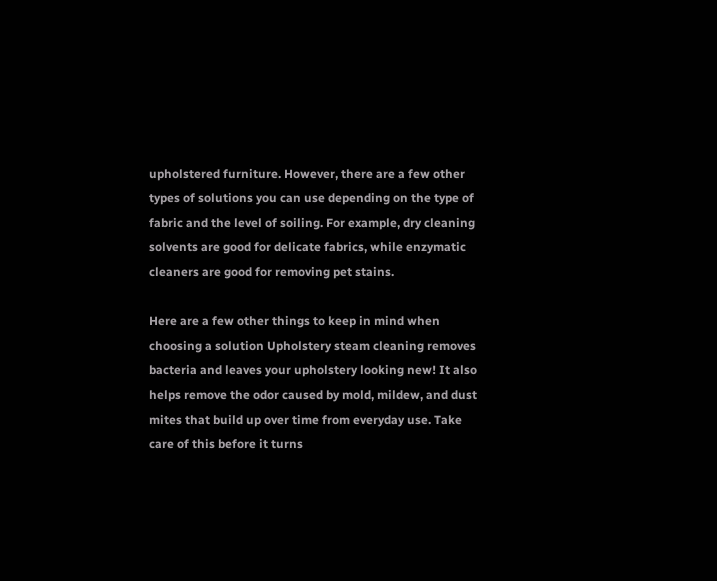upholstered furniture. However, there are a few other types of solutions you can use depending on the type of fabric and the level of soiling. For example, dry cleaning solvents are good for delicate fabrics, while enzymatic cleaners are good for removing pet stains.

Here are a few other things to keep in mind when choosing a solution Upholstery steam cleaning removes bacteria and leaves your upholstery looking new! It also helps remove the odor caused by mold, mildew, and dust mites that build up over time from everyday use. Take care of this before it turns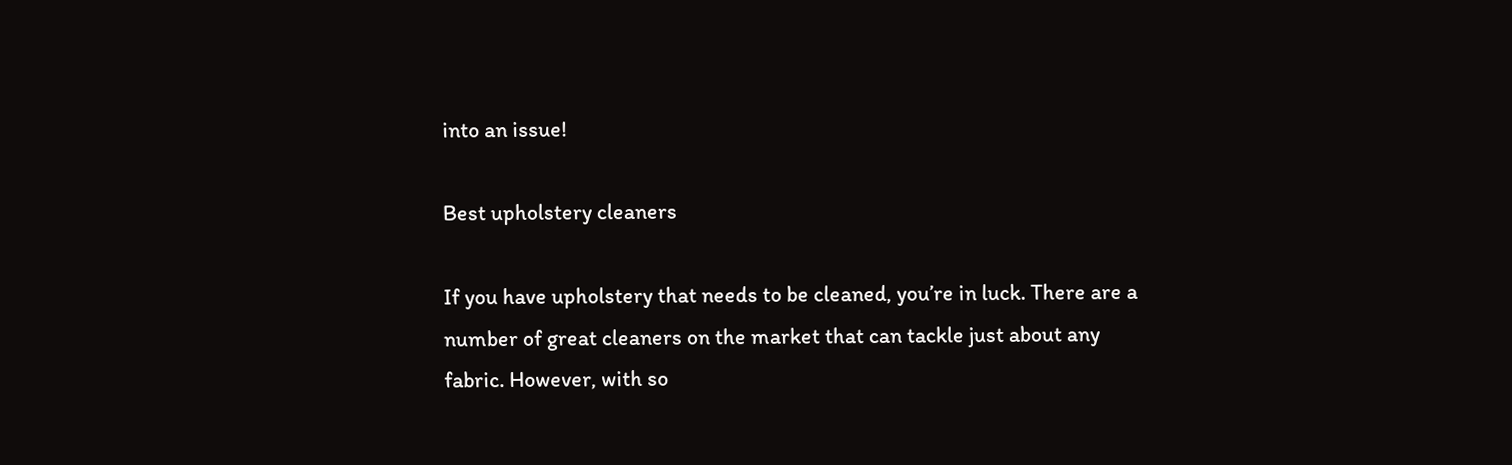into an issue!

Best upholstery cleaners

If you have upholstery that needs to be cleaned, you’re in luck. There are a number of great cleaners on the market that can tackle just about any fabric. However, with so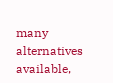many alternatives available,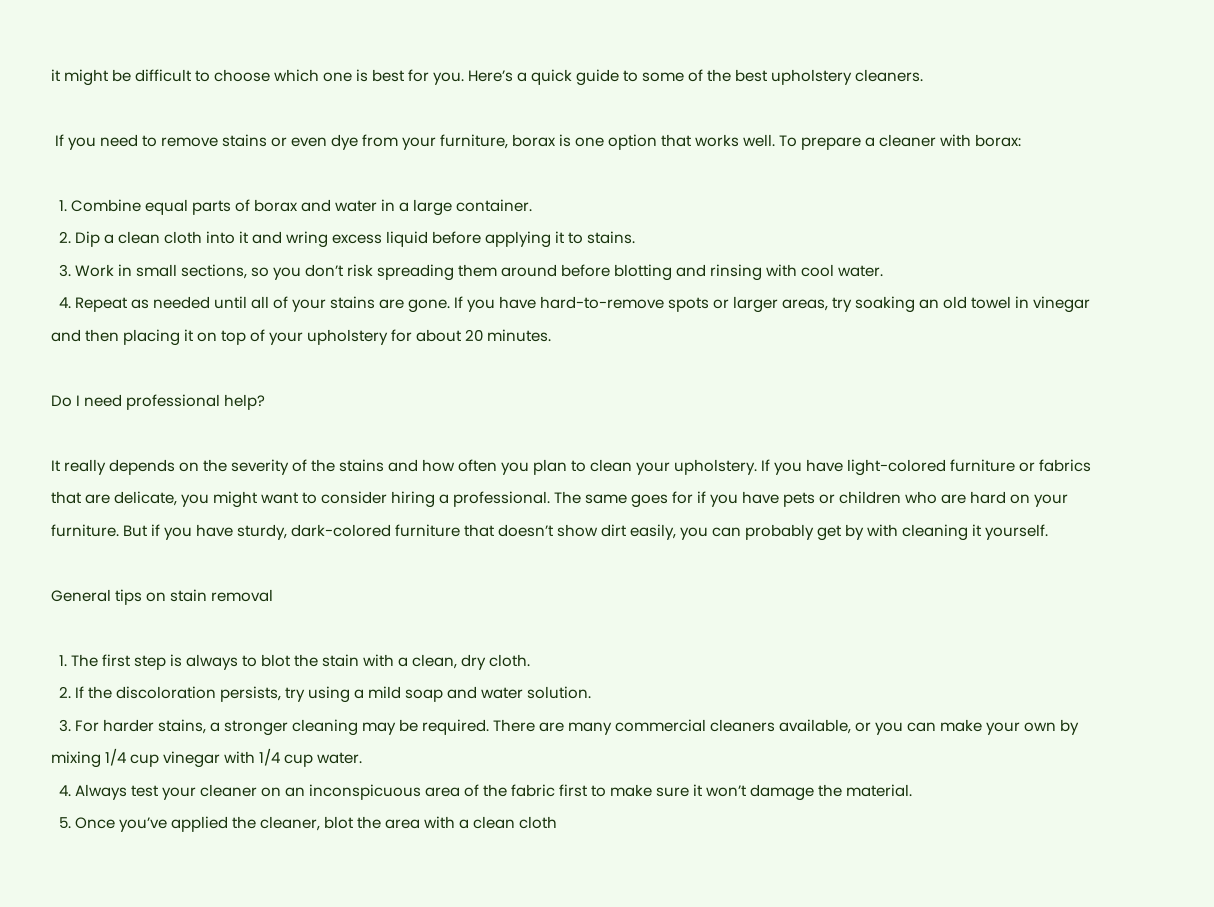it might be difficult to choose which one is best for you. Here’s a quick guide to some of the best upholstery cleaners.

 If you need to remove stains or even dye from your furniture, borax is one option that works well. To prepare a cleaner with borax:

  1. Combine equal parts of borax and water in a large container.
  2. Dip a clean cloth into it and wring excess liquid before applying it to stains.
  3. Work in small sections, so you don’t risk spreading them around before blotting and rinsing with cool water.
  4. Repeat as needed until all of your stains are gone. If you have hard-to-remove spots or larger areas, try soaking an old towel in vinegar and then placing it on top of your upholstery for about 20 minutes.

Do I need professional help?

It really depends on the severity of the stains and how often you plan to clean your upholstery. If you have light-colored furniture or fabrics that are delicate, you might want to consider hiring a professional. The same goes for if you have pets or children who are hard on your furniture. But if you have sturdy, dark-colored furniture that doesn’t show dirt easily, you can probably get by with cleaning it yourself.

General tips on stain removal

  1. The first step is always to blot the stain with a clean, dry cloth.
  2. If the discoloration persists, try using a mild soap and water solution.
  3. For harder stains, a stronger cleaning may be required. There are many commercial cleaners available, or you can make your own by mixing 1/4 cup vinegar with 1/4 cup water.
  4. Always test your cleaner on an inconspicuous area of the fabric first to make sure it won’t damage the material.
  5. Once you’ve applied the cleaner, blot the area with a clean cloth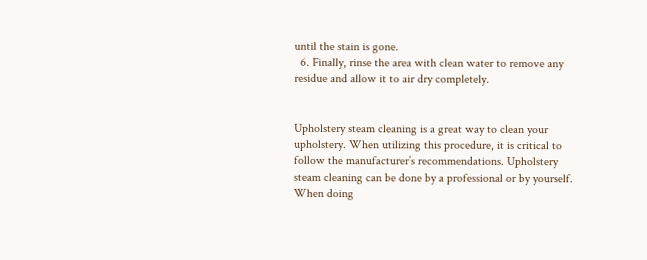until the stain is gone.
  6. Finally, rinse the area with clean water to remove any residue and allow it to air dry completely.


Upholstery steam cleaning is a great way to clean your upholstery. When utilizing this procedure, it is critical to follow the manufacturer’s recommendations. Upholstery steam cleaning can be done by a professional or by yourself. When doing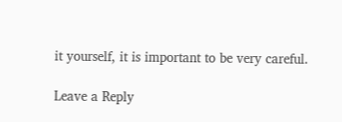it yourself, it is important to be very careful.

Leave a Reply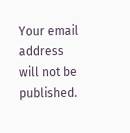Your email address will not be published.